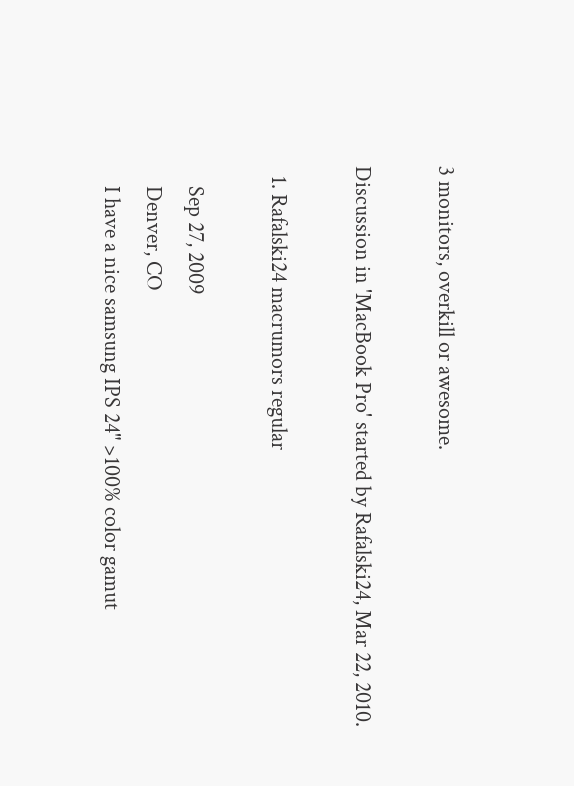3 monitors, overkill or awesome.

Discussion in 'MacBook Pro' started by Rafalski24, Mar 22, 2010.

  1. Rafalski24 macrumors regular

    Sep 27, 2009
    Denver, CO
    I have a nice samsung IPS 24" >100% color gamut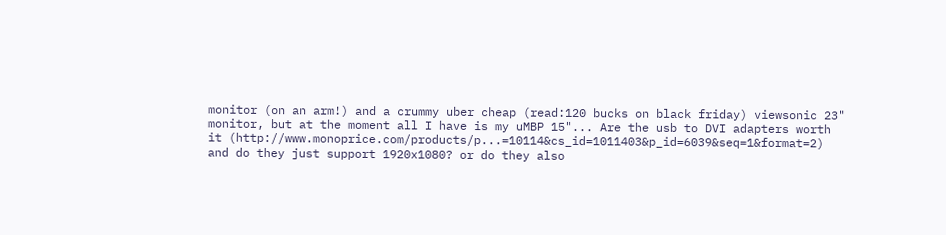monitor (on an arm!) and a crummy uber cheap (read:120 bucks on black friday) viewsonic 23" monitor, but at the moment all I have is my uMBP 15"... Are the usb to DVI adapters worth it (http://www.monoprice.com/products/p...=10114&cs_id=1011403&p_id=6039&seq=1&format=2) and do they just support 1920x1080? or do they also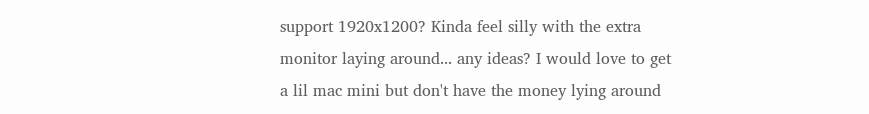support 1920x1200? Kinda feel silly with the extra monitor laying around... any ideas? I would love to get a lil mac mini but don't have the money lying around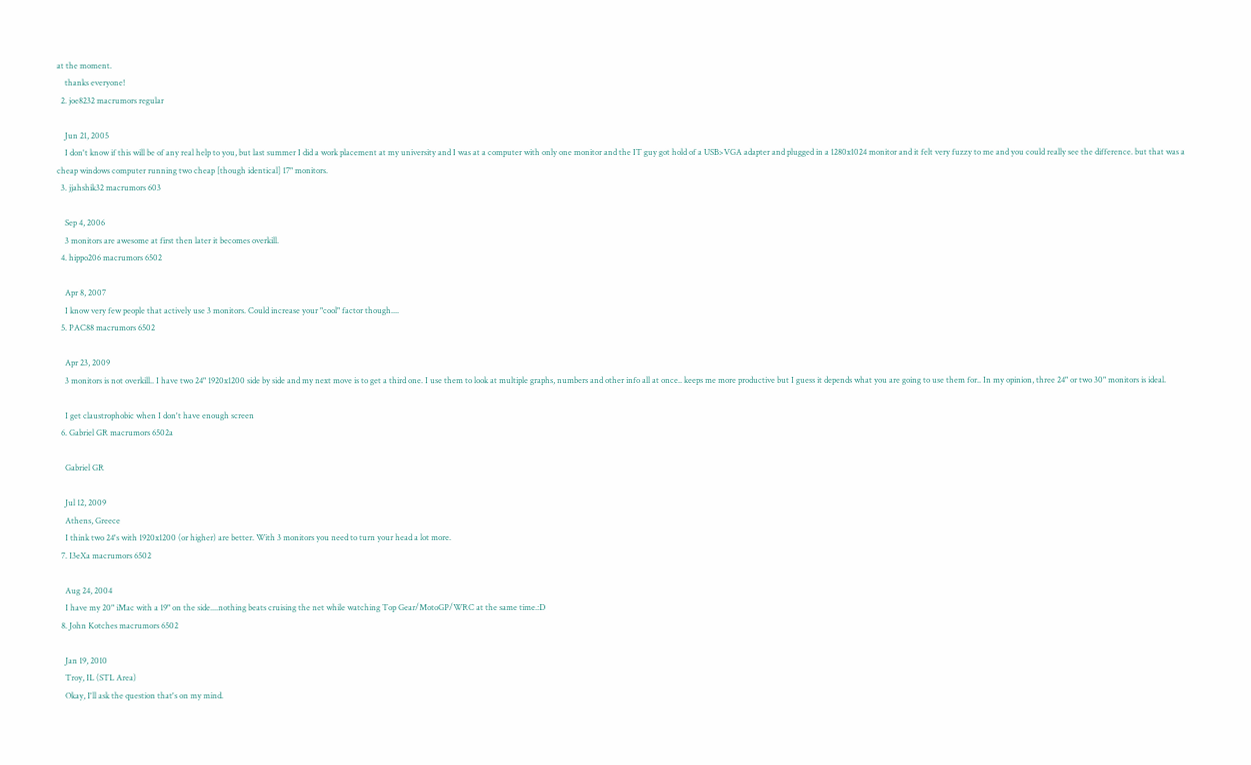at the moment.
    thanks everyone!
  2. joe8232 macrumors regular

    Jun 21, 2005
    I don't know if this will be of any real help to you, but last summer I did a work placement at my university and I was at a computer with only one monitor and the IT guy got hold of a USB>VGA adapter and plugged in a 1280x1024 monitor and it felt very fuzzy to me and you could really see the difference. but that was a cheap windows computer running two cheap [though identical] 17" monitors.
  3. jjahshik32 macrumors 603

    Sep 4, 2006
    3 monitors are awesome at first then later it becomes overkill.
  4. hippo206 macrumors 6502

    Apr 8, 2007
    I know very few people that actively use 3 monitors. Could increase your "cool" factor though....
  5. PAC88 macrumors 6502

    Apr 23, 2009
    3 monitors is not overkill.. I have two 24" 1920x1200 side by side and my next move is to get a third one. I use them to look at multiple graphs, numbers and other info all at once.. keeps me more productive but I guess it depends what you are going to use them for.. In my opinion, three 24" or two 30" monitors is ideal.

    I get claustrophobic when I don't have enough screen
  6. Gabriel GR macrumors 6502a

    Gabriel GR

    Jul 12, 2009
    Athens, Greece
    I think two 24's with 1920x1200 (or higher) are better. With 3 monitors you need to turn your head a lot more.
  7. I3eXa macrumors 6502

    Aug 24, 2004
    I have my 20" iMac with a 19" on the side....nothing beats cruising the net while watching Top Gear/MotoGP/WRC at the same time.:D
  8. John Kotches macrumors 6502

    Jan 19, 2010
    Troy, IL (STL Area)
    Okay, I'll ask the question that's on my mind.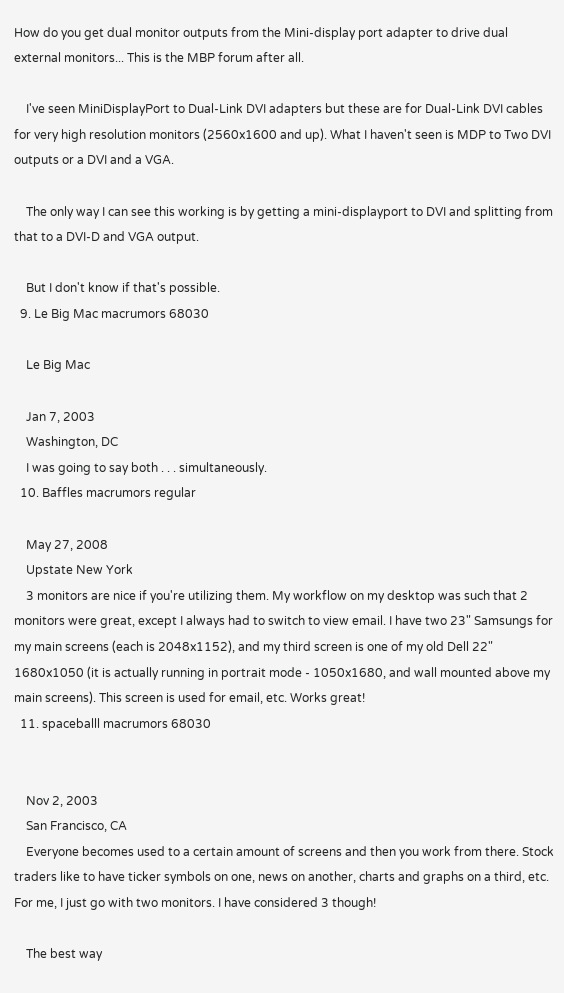How do you get dual monitor outputs from the Mini-display port adapter to drive dual external monitors... This is the MBP forum after all.

    I've seen MiniDisplayPort to Dual-Link DVI adapters but these are for Dual-Link DVI cables for very high resolution monitors (2560x1600 and up). What I haven't seen is MDP to Two DVI outputs or a DVI and a VGA.

    The only way I can see this working is by getting a mini-displayport to DVI and splitting from that to a DVI-D and VGA output.

    But I don't know if that's possible.
  9. Le Big Mac macrumors 68030

    Le Big Mac

    Jan 7, 2003
    Washington, DC
    I was going to say both . . . simultaneously.
  10. Baffles macrumors regular

    May 27, 2008
    Upstate New York
    3 monitors are nice if you're utilizing them. My workflow on my desktop was such that 2 monitors were great, except I always had to switch to view email. I have two 23" Samsungs for my main screens (each is 2048x1152), and my third screen is one of my old Dell 22" 1680x1050 (it is actually running in portrait mode - 1050x1680, and wall mounted above my main screens). This screen is used for email, etc. Works great!
  11. spaceballl macrumors 68030


    Nov 2, 2003
    San Francisco, CA
    Everyone becomes used to a certain amount of screens and then you work from there. Stock traders like to have ticker symbols on one, news on another, charts and graphs on a third, etc. For me, I just go with two monitors. I have considered 3 though!

    The best way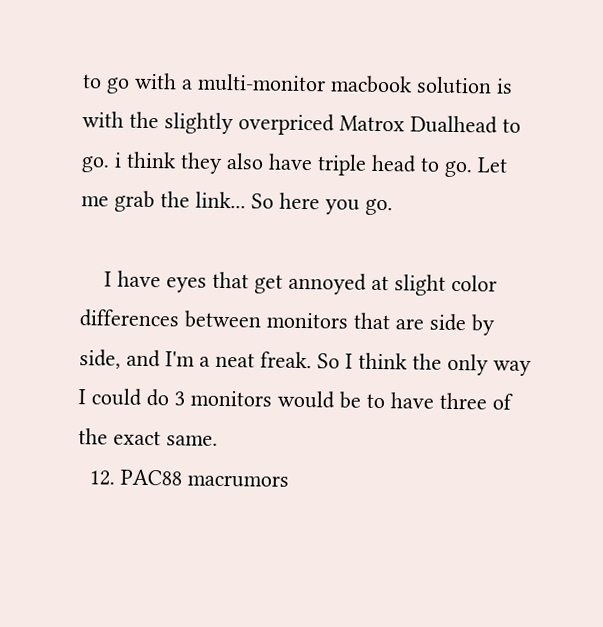to go with a multi-monitor macbook solution is with the slightly overpriced Matrox Dualhead to go. i think they also have triple head to go. Let me grab the link... So here you go.

    I have eyes that get annoyed at slight color differences between monitors that are side by side, and I'm a neat freak. So I think the only way I could do 3 monitors would be to have three of the exact same.
  12. PAC88 macrumors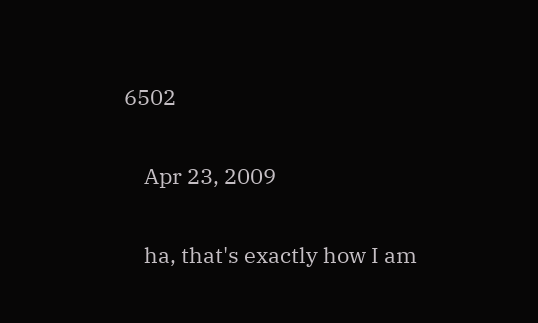6502

    Apr 23, 2009

    ha, that's exactly how I am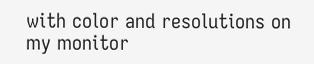with color and resolutions on my monitor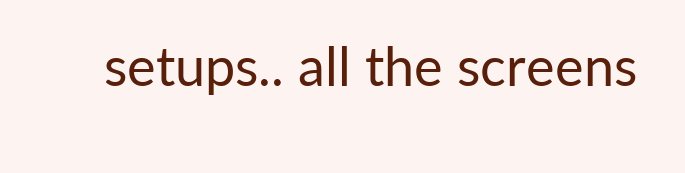setups.. all the screens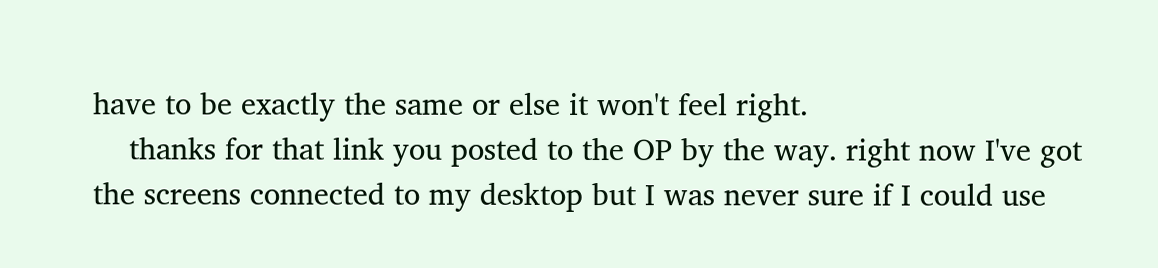have to be exactly the same or else it won't feel right.
    thanks for that link you posted to the OP by the way. right now I've got the screens connected to my desktop but I was never sure if I could use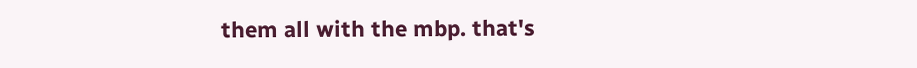them all with the mbp. that's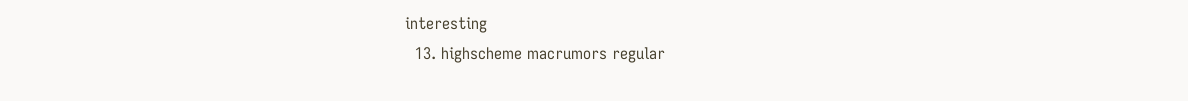interesting
  13. highscheme macrumors regular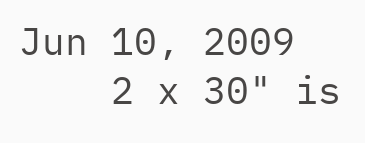Jun 10, 2009
    2 x 30" is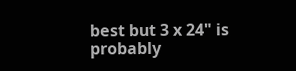best but 3 x 24" is probably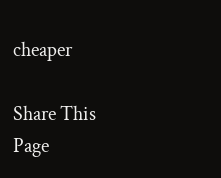cheaper

Share This Page